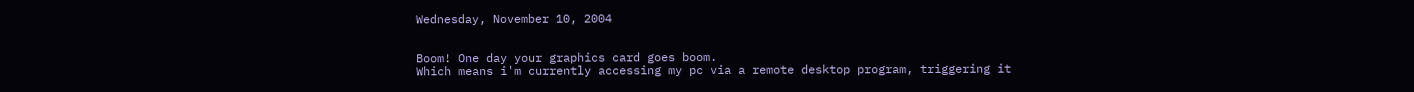Wednesday, November 10, 2004


Boom! One day your graphics card goes boom.
Which means i'm currently accessing my pc via a remote desktop program, triggering it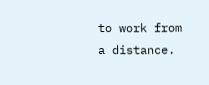to work from a distance.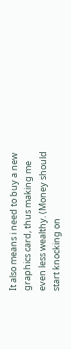It also means i need to buy a new graphics card, thus making me even less wealthy. (Money should start knocking on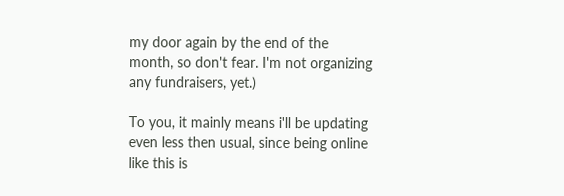my door again by the end of the month, so don't fear. I'm not organizing any fundraisers, yet.)

To you, it mainly means i'll be updating even less then usual, since being online like this is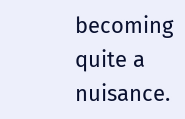becoming quite a nuisance.